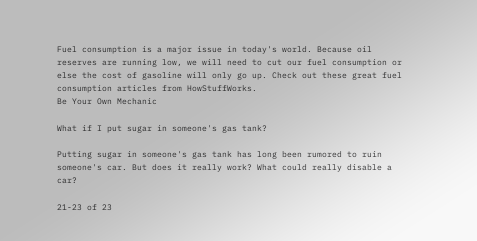Fuel consumption is a major issue in today's world. Because oil reserves are running low, we will need to cut our fuel consumption or else the cost of gasoline will only go up. Check out these great fuel consumption articles from HowStuffWorks.
Be Your Own Mechanic

What if I put sugar in someone's gas tank?

Putting sugar in someone's gas tank has long been rumored to ruin someone's car. But does it really work? What could really disable a car?

21-23 of 23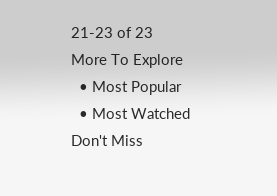21-23 of 23
More To Explore
  • Most Popular
  • Most Watched
Don't Miss